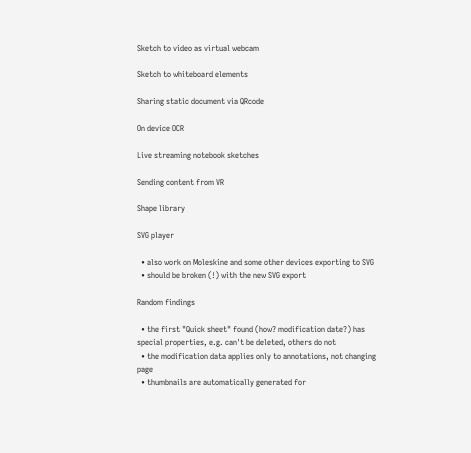Sketch to video as virtual webcam

Sketch to whiteboard elements

Sharing static document via QRcode

On device OCR

Live streaming notebook sketches

Sending content from VR

Shape library

SVG player

  • also work on Moleskine and some other devices exporting to SVG
  • should be broken (!) with the new SVG export

Random findings

  • the first "Quick sheet" found (how? modification date?) has special properties, e.g. can't be deleted, others do not
  • the modification data applies only to annotations, not changing page
  • thumbnails are automatically generated for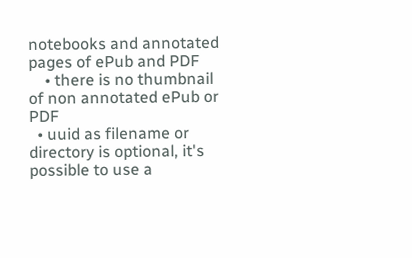notebooks and annotated pages of ePub and PDF
    • there is no thumbnail of non annotated ePub or PDF
  • uuid as filename or directory is optional, it's possible to use a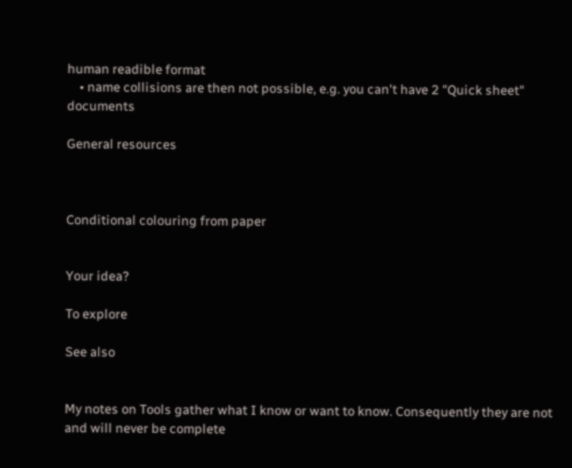human readible format
    • name collisions are then not possible, e.g. you can't have 2 "Quick sheet" documents

General resources



Conditional colouring from paper


Your idea?

To explore

See also


My notes on Tools gather what I know or want to know. Consequently they are not and will never be complete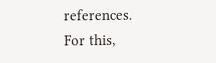references. For this,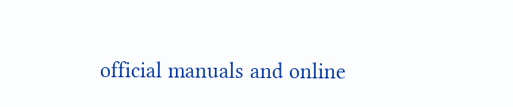official manuals and online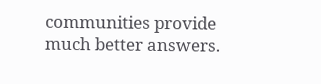communities provide much better answers.